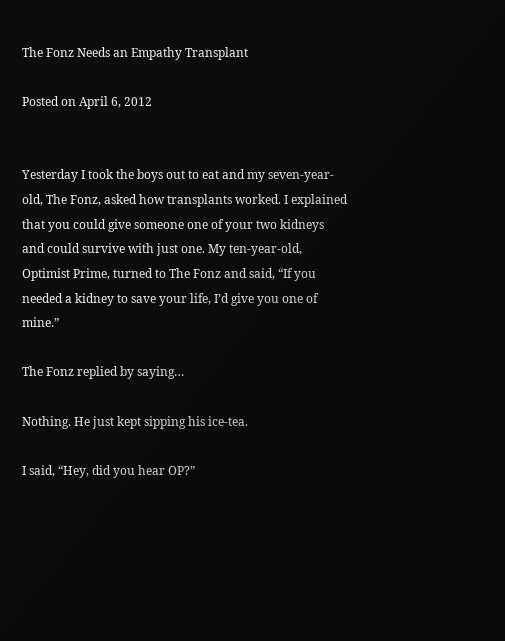The Fonz Needs an Empathy Transplant

Posted on April 6, 2012


Yesterday I took the boys out to eat and my seven-year-old, The Fonz, asked how transplants worked. I explained that you could give someone one of your two kidneys and could survive with just one. My ten-year-old, Optimist Prime, turned to The Fonz and said, “If you needed a kidney to save your life, I’d give you one of mine.”

The Fonz replied by saying…

Nothing. He just kept sipping his ice-tea.

I said, “Hey, did you hear OP?”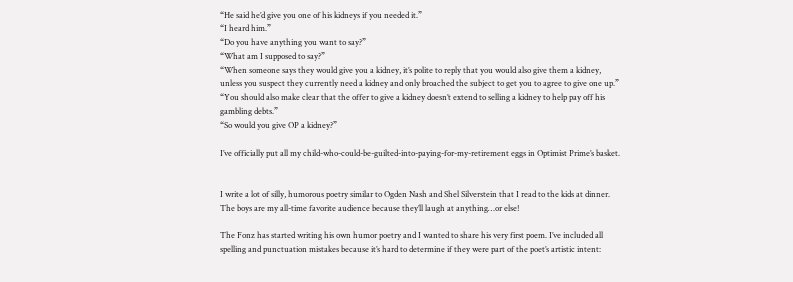“He said he’d give you one of his kidneys if you needed it.”
“I heard him.”
“Do you have anything you want to say?”
“What am I supposed to say?”
“When someone says they would give you a kidney, it’s polite to reply that you would also give them a kidney, unless you suspect they currently need a kidney and only broached the subject to get you to agree to give one up.”
“You should also make clear that the offer to give a kidney doesn’t extend to selling a kidney to help pay off his gambling debts.”
“So would you give OP a kidney?”

I’ve officially put all my child-who-could-be-guilted-into-paying-for-my-retirement eggs in Optimist Prime’s basket.


I write a lot of silly, humorous poetry similar to Ogden Nash and Shel Silverstein that I read to the kids at dinner. The boys are my all-time favorite audience because they’ll laugh at anything…or else!

The Fonz has started writing his own humor poetry and I wanted to share his very first poem. I’ve included all spelling and punctuation mistakes because it’s hard to determine if they were part of the poet’s artistic intent: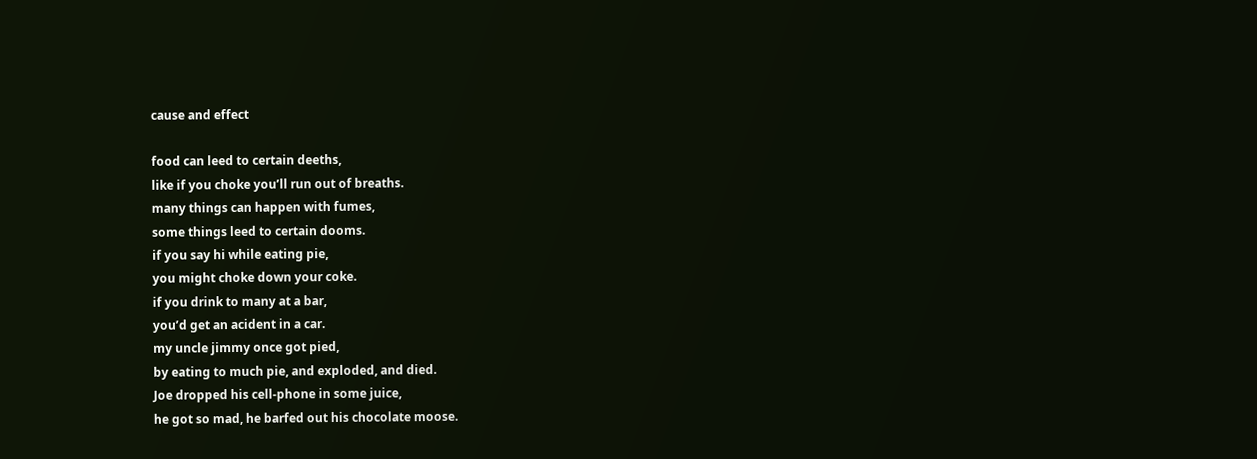cause and effect

food can leed to certain deeths,
like if you choke you’ll run out of breaths.
many things can happen with fumes,
some things leed to certain dooms.
if you say hi while eating pie,
you might choke down your coke.
if you drink to many at a bar,
you’d get an acident in a car.
my uncle jimmy once got pied,
by eating to much pie, and exploded, and died.
Joe dropped his cell-phone in some juice,
he got so mad, he barfed out his chocolate moose.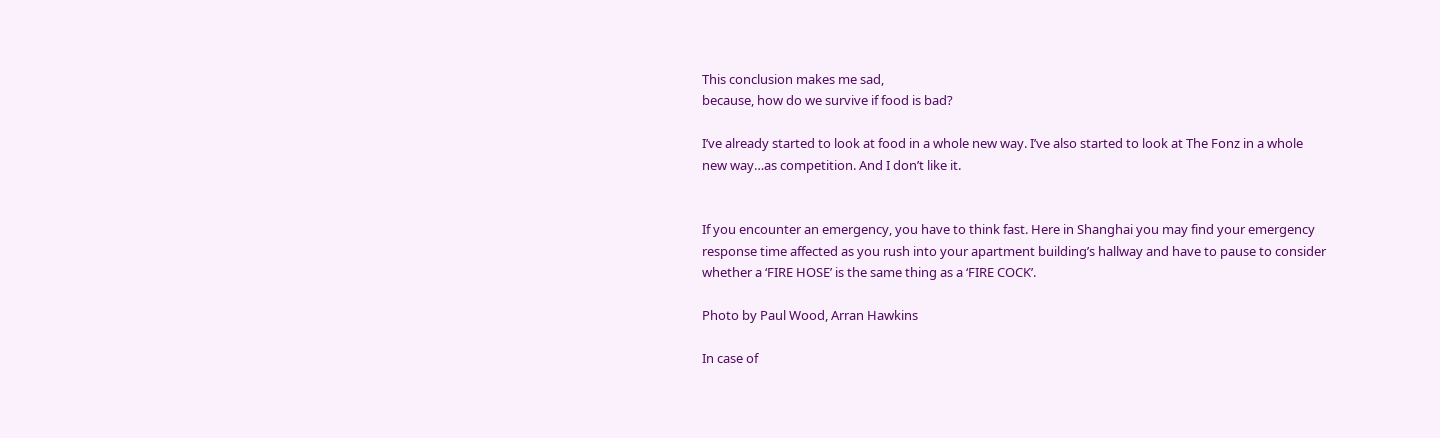This conclusion makes me sad,
because, how do we survive if food is bad?

I’ve already started to look at food in a whole new way. I’ve also started to look at The Fonz in a whole new way…as competition. And I don’t like it.


If you encounter an emergency, you have to think fast. Here in Shanghai you may find your emergency response time affected as you rush into your apartment building’s hallway and have to pause to consider whether a ‘FIRE HOSE’ is the same thing as a ‘FIRE COCK’.

Photo by Paul Wood, Arran Hawkins

In case of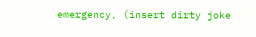emergency, (insert dirty joke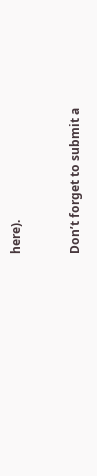here).


Don’t forget to submit a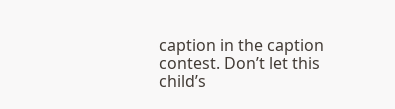caption in the caption contest. Don’t let this child’s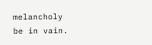melancholy be in vain.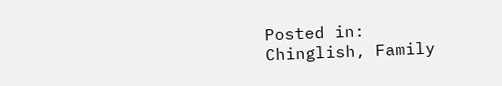Posted in: Chinglish, Family